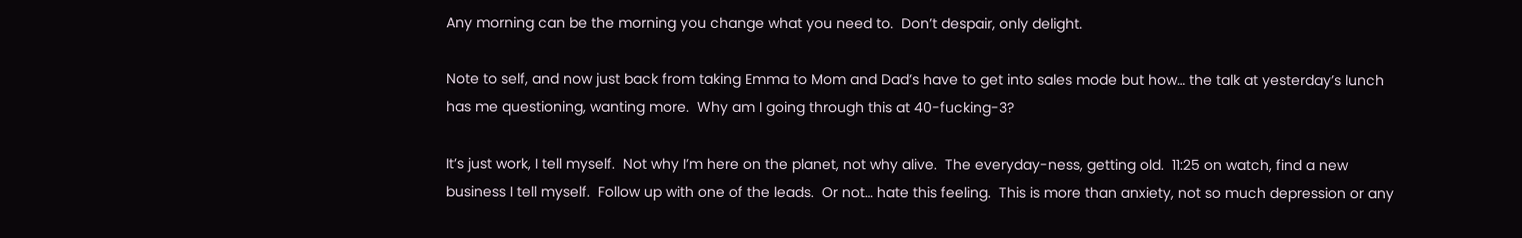Any morning can be the morning you change what you need to.  Don’t despair, only delight.

Note to self, and now just back from taking Emma to Mom and Dad’s have to get into sales mode but how… the talk at yesterday’s lunch has me questioning, wanting more.  Why am I going through this at 40-fucking-3?

It’s just work, I tell myself.  Not why I’m here on the planet, not why alive.  The everyday-ness, getting old.  11:25 on watch, find a new business I tell myself.  Follow up with one of the leads.  Or not… hate this feeling.  This is more than anxiety, not so much depression or any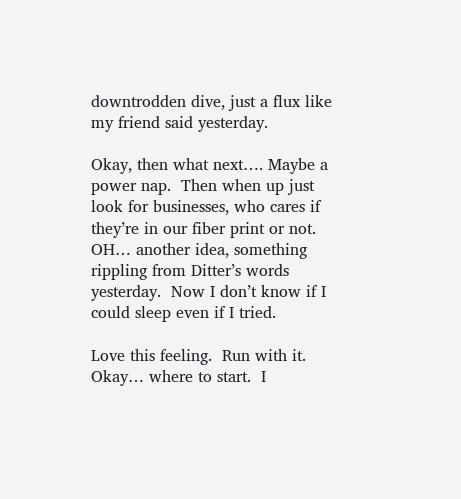downtrodden dive, just a flux like my friend said yesterday.

Okay, then what next…. Maybe a power nap.  Then when up just look for businesses, who cares if they’re in our fiber print or not.  OH… another idea, something rippling from Ditter’s words yesterday.  Now I don’t know if I could sleep even if I tried.

Love this feeling.  Run with it.  Okay… where to start.  I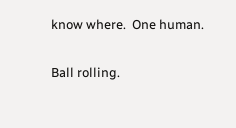know where.  One human.

Ball rolling.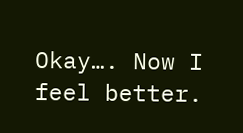Okay…. Now I feel better.